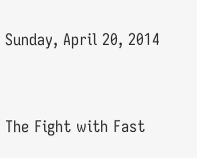Sunday, April 20, 2014


The Fight with Fast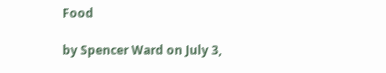Food

by Spencer Ward on July 3,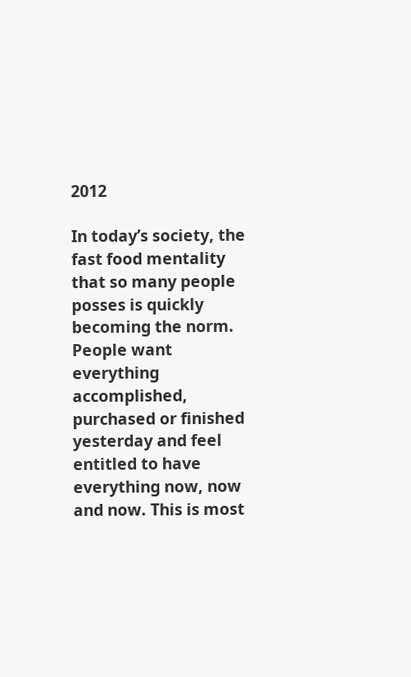2012

In today’s society, the fast food mentality that so many people posses is quickly becoming the norm. People want everything accomplished, purchased or finished yesterday and feel entitled to have everything now, now and now. This is most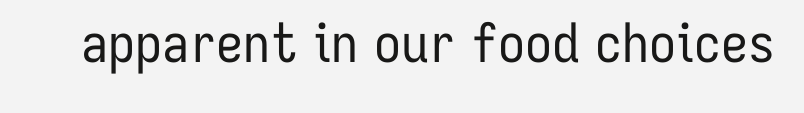apparent in our food choices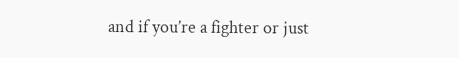and if you’re a fighter or just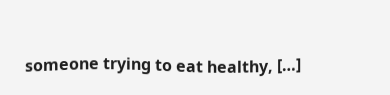someone trying to eat healthy, […]